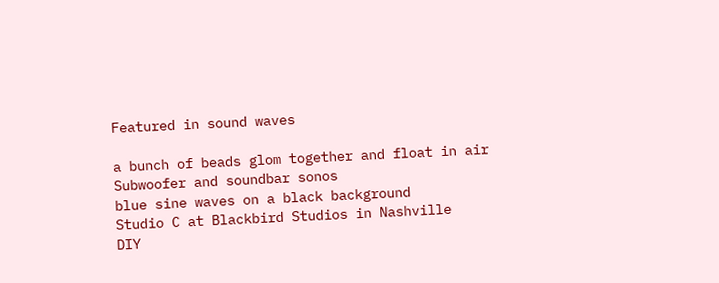Featured in sound waves

a bunch of beads glom together and float in air
Subwoofer and soundbar sonos
blue sine waves on a black background
Studio C at Blackbird Studios in Nashville
DIY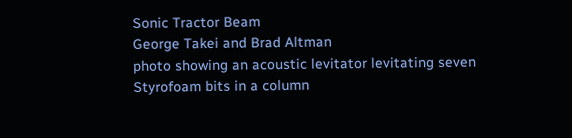Sonic Tractor Beam
George Takei and Brad Altman
photo showing an acoustic levitator levitating seven Styrofoam bits in a column